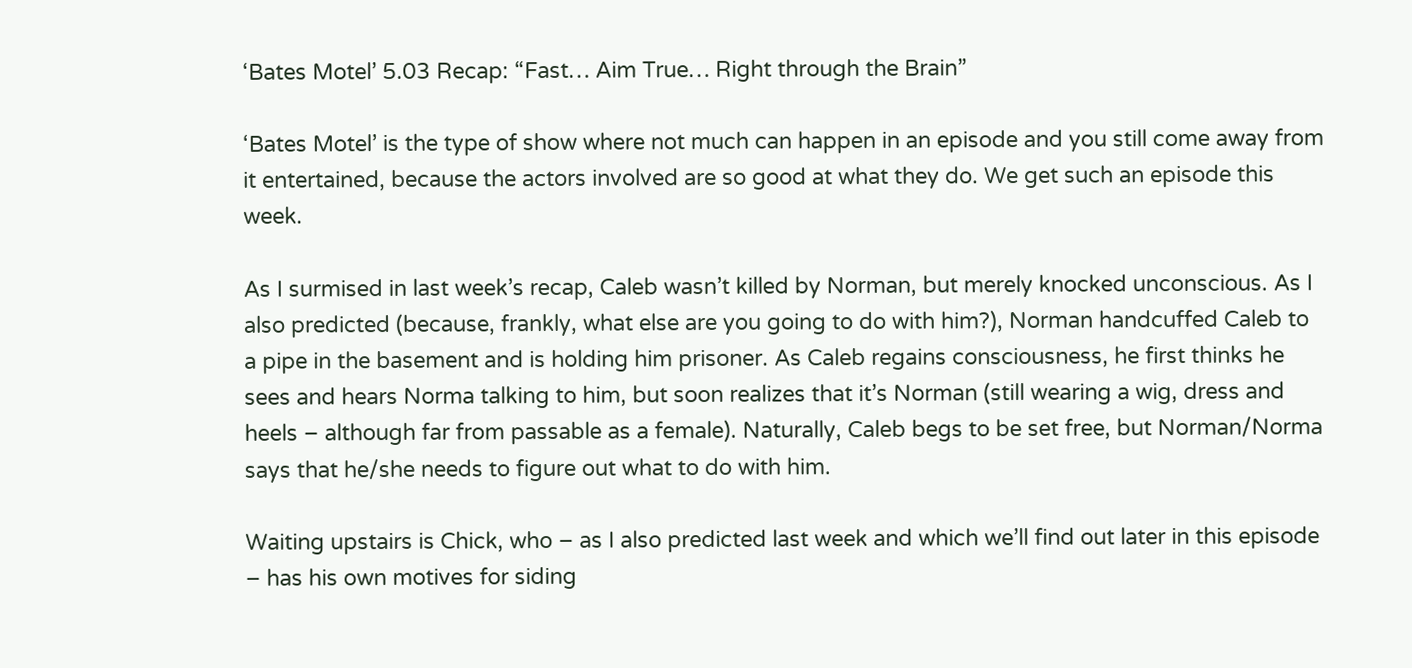‘Bates Motel’ 5.03 Recap: “Fast… Aim True… Right through the Brain”

‘Bates Motel’ is the type of show where not much can happen in an episode and you still come away from it entertained, because the actors involved are so good at what they do. We get such an episode this week.

As I surmised in last week’s recap, Caleb wasn’t killed by Norman, but merely knocked unconscious. As I also predicted (because, frankly, what else are you going to do with him?), Norman handcuffed Caleb to a pipe in the basement and is holding him prisoner. As Caleb regains consciousness, he first thinks he sees and hears Norma talking to him, but soon realizes that it’s Norman (still wearing a wig, dress and heels – although far from passable as a female). Naturally, Caleb begs to be set free, but Norman/Norma says that he/she needs to figure out what to do with him.

Waiting upstairs is Chick, who – as I also predicted last week and which we’ll find out later in this episode – has his own motives for siding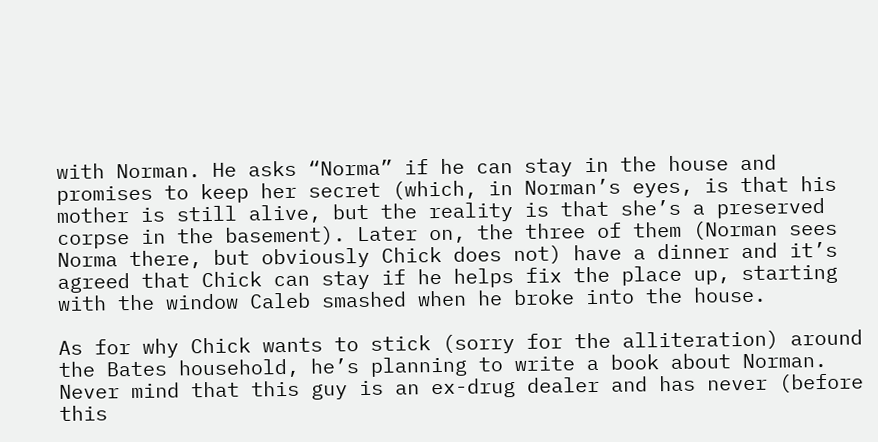with Norman. He asks “Norma” if he can stay in the house and promises to keep her secret (which, in Norman’s eyes, is that his mother is still alive, but the reality is that she’s a preserved corpse in the basement). Later on, the three of them (Norman sees Norma there, but obviously Chick does not) have a dinner and it’s agreed that Chick can stay if he helps fix the place up, starting with the window Caleb smashed when he broke into the house.

As for why Chick wants to stick (sorry for the alliteration) around the Bates household, he’s planning to write a book about Norman. Never mind that this guy is an ex-drug dealer and has never (before this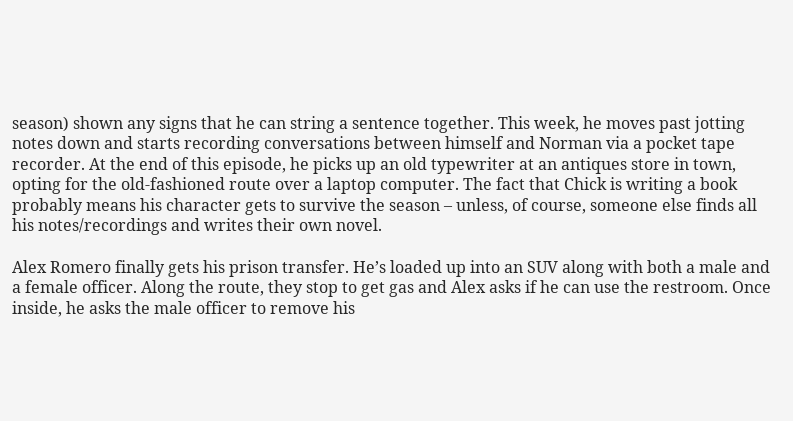season) shown any signs that he can string a sentence together. This week, he moves past jotting notes down and starts recording conversations between himself and Norman via a pocket tape recorder. At the end of this episode, he picks up an old typewriter at an antiques store in town, opting for the old-fashioned route over a laptop computer. The fact that Chick is writing a book probably means his character gets to survive the season – unless, of course, someone else finds all his notes/recordings and writes their own novel.

Alex Romero finally gets his prison transfer. He’s loaded up into an SUV along with both a male and a female officer. Along the route, they stop to get gas and Alex asks if he can use the restroom. Once inside, he asks the male officer to remove his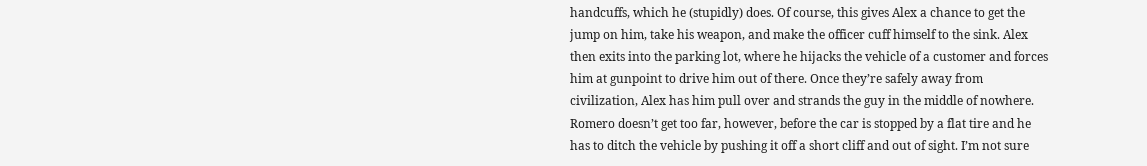handcuffs, which he (stupidly) does. Of course, this gives Alex a chance to get the jump on him, take his weapon, and make the officer cuff himself to the sink. Alex then exits into the parking lot, where he hijacks the vehicle of a customer and forces him at gunpoint to drive him out of there. Once they’re safely away from civilization, Alex has him pull over and strands the guy in the middle of nowhere. Romero doesn’t get too far, however, before the car is stopped by a flat tire and he has to ditch the vehicle by pushing it off a short cliff and out of sight. I’m not sure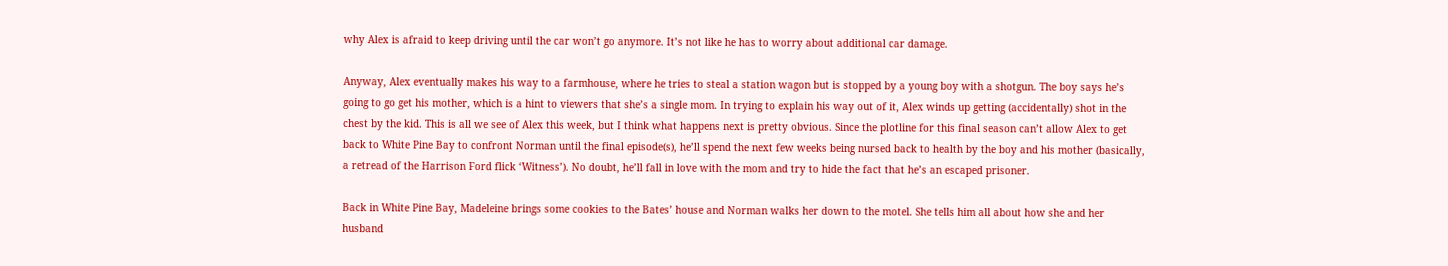why Alex is afraid to keep driving until the car won’t go anymore. It’s not like he has to worry about additional car damage.

Anyway, Alex eventually makes his way to a farmhouse, where he tries to steal a station wagon but is stopped by a young boy with a shotgun. The boy says he’s going to go get his mother, which is a hint to viewers that she’s a single mom. In trying to explain his way out of it, Alex winds up getting (accidentally) shot in the chest by the kid. This is all we see of Alex this week, but I think what happens next is pretty obvious. Since the plotline for this final season can’t allow Alex to get back to White Pine Bay to confront Norman until the final episode(s), he’ll spend the next few weeks being nursed back to health by the boy and his mother (basically, a retread of the Harrison Ford flick ‘Witness’). No doubt, he’ll fall in love with the mom and try to hide the fact that he’s an escaped prisoner.

Back in White Pine Bay, Madeleine brings some cookies to the Bates’ house and Norman walks her down to the motel. She tells him all about how she and her husband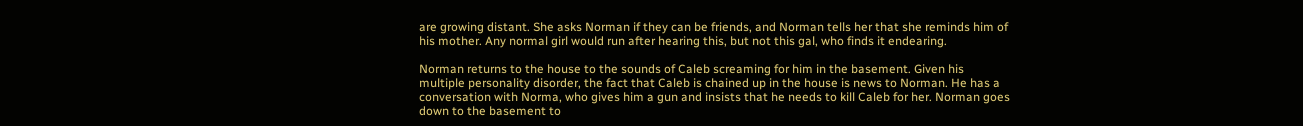are growing distant. She asks Norman if they can be friends, and Norman tells her that she reminds him of his mother. Any normal girl would run after hearing this, but not this gal, who finds it endearing.

Norman returns to the house to the sounds of Caleb screaming for him in the basement. Given his multiple personality disorder, the fact that Caleb is chained up in the house is news to Norman. He has a conversation with Norma, who gives him a gun and insists that he needs to kill Caleb for her. Norman goes down to the basement to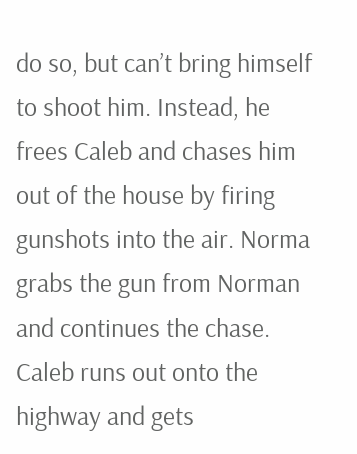do so, but can’t bring himself to shoot him. Instead, he frees Caleb and chases him out of the house by firing gunshots into the air. Norma grabs the gun from Norman and continues the chase. Caleb runs out onto the highway and gets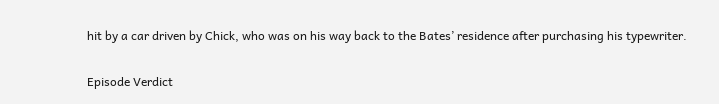hit by a car driven by Chick, who was on his way back to the Bates’ residence after purchasing his typewriter.

Episode Verdict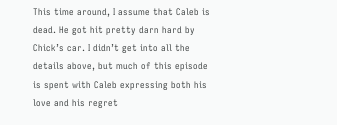This time around, I assume that Caleb is dead. He got hit pretty darn hard by Chick’s car. I didn’t get into all the details above, but much of this episode is spent with Caleb expressing both his love and his regret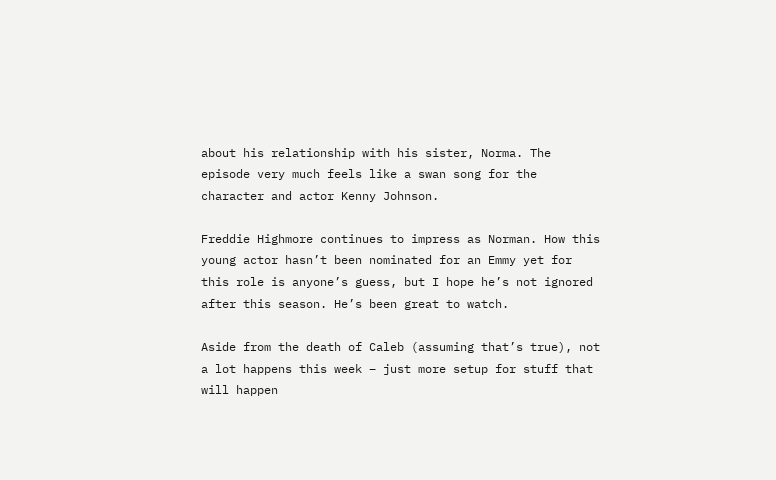about his relationship with his sister, Norma. The episode very much feels like a swan song for the character and actor Kenny Johnson.

Freddie Highmore continues to impress as Norman. How this young actor hasn’t been nominated for an Emmy yet for this role is anyone’s guess, but I hope he’s not ignored after this season. He’s been great to watch.

Aside from the death of Caleb (assuming that’s true), not a lot happens this week – just more setup for stuff that will happen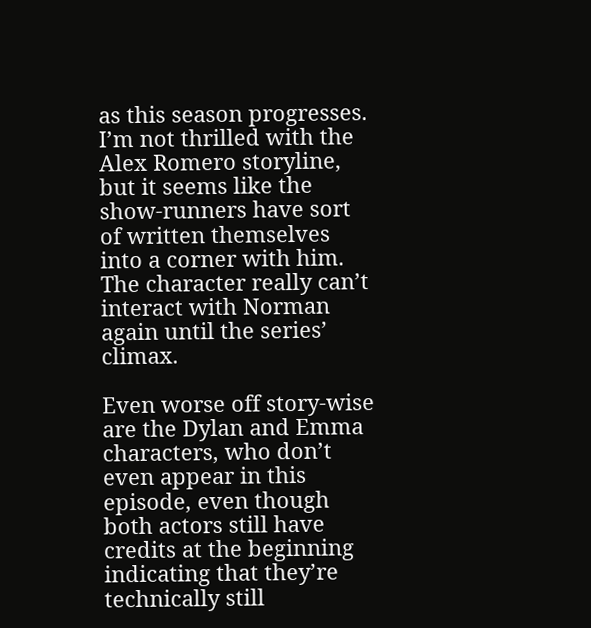as this season progresses. I’m not thrilled with the Alex Romero storyline, but it seems like the show-runners have sort of written themselves into a corner with him. The character really can’t interact with Norman again until the series’ climax.

Even worse off story-wise are the Dylan and Emma characters, who don’t even appear in this episode, even though both actors still have credits at the beginning indicating that they’re technically still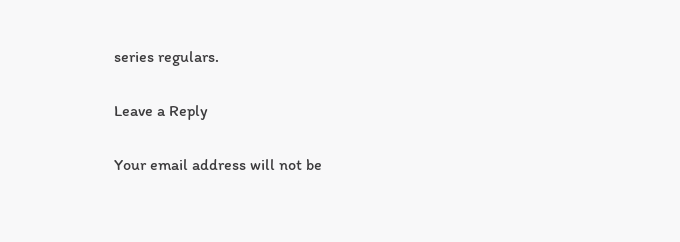series regulars.

Leave a Reply

Your email address will not be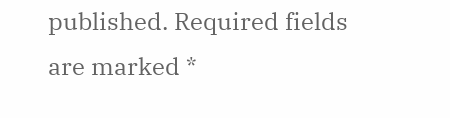published. Required fields are marked *